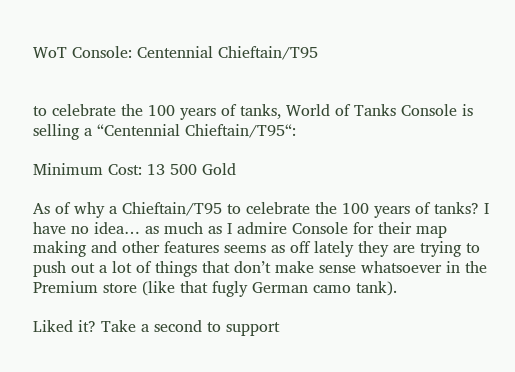WoT Console: Centennial Chieftain/T95


to celebrate the 100 years of tanks, World of Tanks Console is selling a “Centennial Chieftain/T95“:

Minimum Cost: 13 500 Gold

As of why a Chieftain/T95 to celebrate the 100 years of tanks? I have no idea… as much as I admire Console for their map making and other features seems as off lately they are trying to push out a lot of things that don’t make sense whatsoever in the Premium store (like that fugly German camo tank).

Liked it? Take a second to support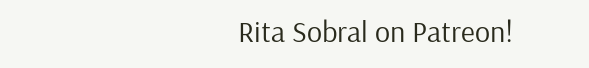Rita Sobral on Patreon!